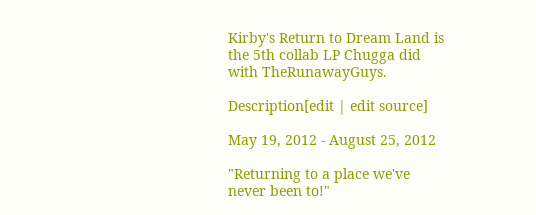Kirby's Return to Dream Land is the 5th collab LP Chugga did with TheRunawayGuys.

Description[edit | edit source]

May 19, 2012 - August 25, 2012

"Returning to a place we've never been to!"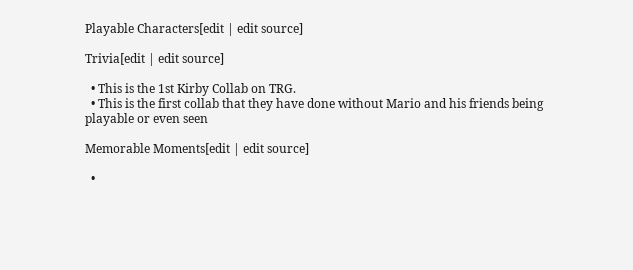Playable Characters[edit | edit source]

Trivia[edit | edit source]

  • This is the 1st Kirby Collab on TRG.
  • This is the first collab that they have done without Mario and his friends being playable or even seen

Memorable Moments[edit | edit source]

  •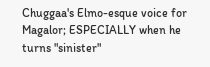Chuggaa's Elmo-esque voice for Magalor; ESPECIALLY when he turns "sinister"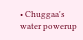• Chuggaa's water powerup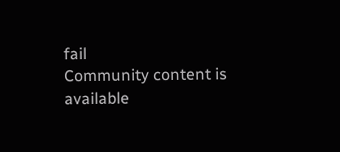fail
Community content is available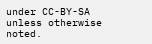under CC-BY-SA unless otherwise noted.